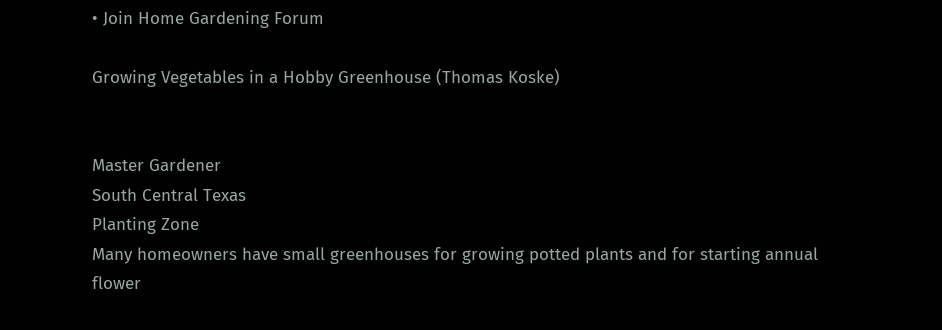• Join Home Gardening Forum

Growing Vegetables in a Hobby Greenhouse (Thomas Koske)


Master Gardener
South Central Texas
Planting Zone
Many homeowners have small greenhouses for growing potted plants and for starting annual flower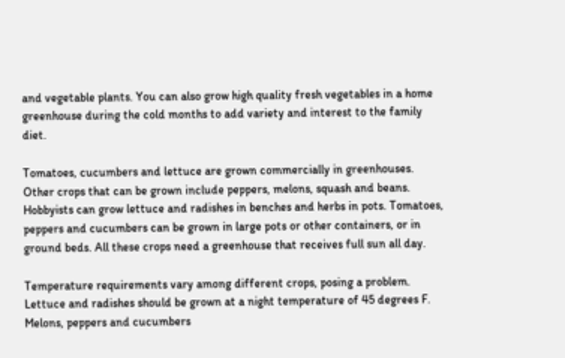and vegetable plants. You can also grow high quality fresh vegetables in a home greenhouse during the cold months to add variety and interest to the family diet.

Tomatoes, cucumbers and lettuce are grown commercially in greenhouses. Other crops that can be grown include peppers, melons, squash and beans. Hobbyists can grow lettuce and radishes in benches and herbs in pots. Tomatoes, peppers and cucumbers can be grown in large pots or other containers, or in ground beds. All these crops need a greenhouse that receives full sun all day.

Temperature requirements vary among different crops, posing a problem. Lettuce and radishes should be grown at a night temperature of 45 degrees F. Melons, peppers and cucumbers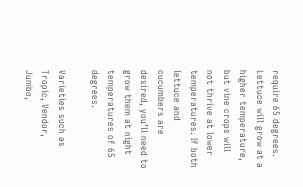require 65 degrees. Lettuce will grow at a higher temperature, but vine crops will not thrive at lower temperatures. If both lettuce and cucumbers are desired, you’ll need to grow them at night temperatures of 65 degrees.

Varieties such as Tropic, Vendor, Jumbo,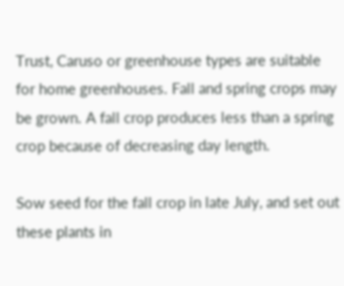Trust, Caruso or greenhouse types are suitable for home greenhouses. Fall and spring crops may be grown. A fall crop produces less than a spring crop because of decreasing day length.

Sow seed for the fall crop in late July, and set out these plants in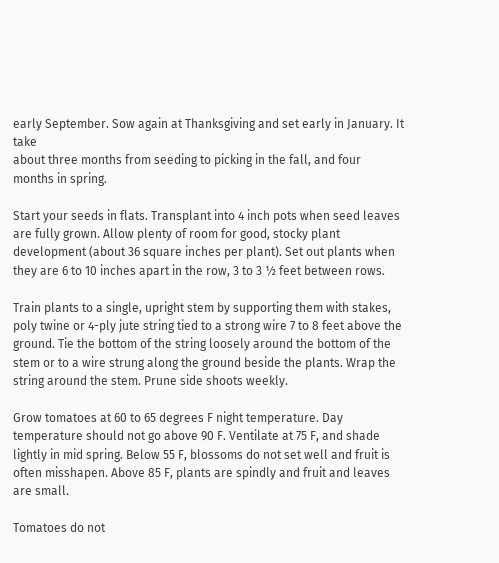early September. Sow again at Thanksgiving and set early in January. It take
about three months from seeding to picking in the fall, and four months in spring.

Start your seeds in flats. Transplant into 4 inch pots when seed leaves are fully grown. Allow plenty of room for good, stocky plant development (about 36 square inches per plant). Set out plants when they are 6 to 10 inches apart in the row, 3 to 3 ½ feet between rows.

Train plants to a single, upright stem by supporting them with stakes, poly twine or 4-ply jute string tied to a strong wire 7 to 8 feet above the ground. Tie the bottom of the string loosely around the bottom of the stem or to a wire strung along the ground beside the plants. Wrap the string around the stem. Prune side shoots weekly.

Grow tomatoes at 60 to 65 degrees F night temperature. Day temperature should not go above 90 F. Ventilate at 75 F, and shade lightly in mid spring. Below 55 F, blossoms do not set well and fruit is often misshapen. Above 85 F, plants are spindly and fruit and leaves are small.

Tomatoes do not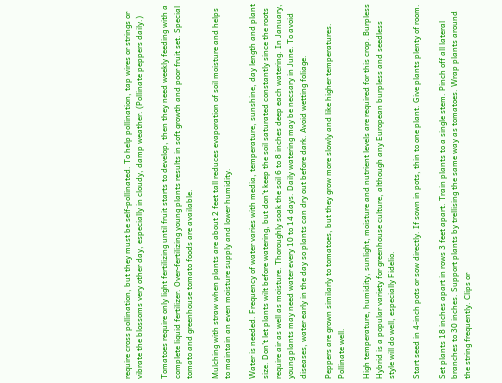require cross pollination, but they must be self-pollinated. To help pollination, tap wires or strings or vibrate the blossoms very other day, especially in cloudy, damp weather. (Pollinate peppers daily.)

Tomatoes require only light fertilizing until fruit starts to develop, then they need weekly feeding with a complete liquid fertilizer. Over-fertilizing young plants results in soft growth and poor fruit set. Special tomato and greenhouse tomato foods are available.

Mulching with straw when plants are about 2 feet tall reduces evaporation of soil moisture and helps to maintain an even moisture supply and lower humidity.

Water is needed. Frequency of water varies with media, temperature, sunshine, day length and plant size. Don’t let plants wilt before watering, but don’t keep the soil saturated constantly since the roots require air as well as moisture. Thoroughly soak the soil 6 to 8 inches deep each watering. In January, young plants may need water every 10 to 14 days. Daily watering may be necsary in June. To avoid diseases, water early in the day so plants can dry out before dark. Avoid wetting foliage.

Peppers are grown similarly to tomatoes, but they grow more slowly and like higher temperatures. Pollinate well.

High temperature, humidity, sunlight, moisture and nutrient levels are required for this crop. Burpless Hybrid is a popular variety for greenhouse culture, although any European burpless and seedless style will do well, especially Fidelio.

Start seed in 4-inch pots or sow directly. If sown in pots, thin to one plant. Give plants plenty of room.

Set plants 18 inches apart in rows 3 feet apart. Train plants to a single stem. Pinch off all lateral branches to 30 inches. Support plants by trellising the same way as tomatoes. Wrap plants around the string frequently. Clips or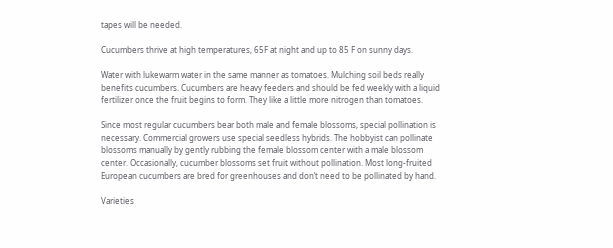tapes will be needed.

Cucumbers thrive at high temperatures, 65F at night and up to 85 F on sunny days.

Water with lukewarm water in the same manner as tomatoes. Mulching soil beds really benefits cucumbers. Cucumbers are heavy feeders and should be fed weekly with a liquid fertilizer once the fruit begins to form. They like a little more nitrogen than tomatoes.

Since most regular cucumbers bear both male and female blossoms, special pollination is necessary. Commercial growers use special seedless hybrids. The hobbyist can pollinate blossoms manually by gently rubbing the female blossom center with a male blossom center. Occasionally, cucumber blossoms set fruit without pollination. Most long-fruited European cucumbers are bred for greenhouses and don’t need to be pollinated by hand.

Varieties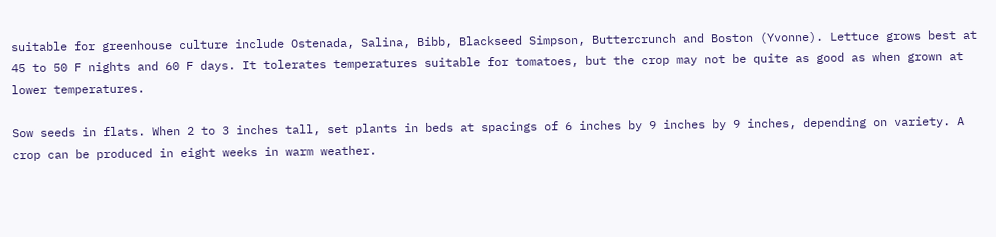suitable for greenhouse culture include Ostenada, Salina, Bibb, Blackseed Simpson, Buttercrunch and Boston (Yvonne). Lettuce grows best at 45 to 50 F nights and 60 F days. It tolerates temperatures suitable for tomatoes, but the crop may not be quite as good as when grown at lower temperatures.

Sow seeds in flats. When 2 to 3 inches tall, set plants in beds at spacings of 6 inches by 9 inches by 9 inches, depending on variety. A crop can be produced in eight weeks in warm weather.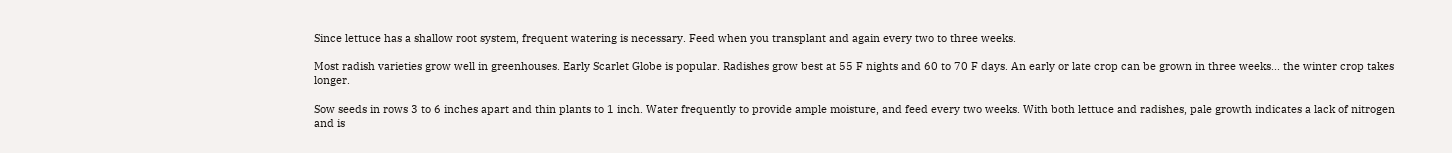Since lettuce has a shallow root system, frequent watering is necessary. Feed when you transplant and again every two to three weeks.

Most radish varieties grow well in greenhouses. Early Scarlet Globe is popular. Radishes grow best at 55 F nights and 60 to 70 F days. An early or late crop can be grown in three weeks... the winter crop takes longer.

Sow seeds in rows 3 to 6 inches apart and thin plants to 1 inch. Water frequently to provide ample moisture, and feed every two weeks. With both lettuce and radishes, pale growth indicates a lack of nitrogen and is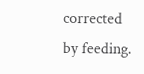corrected by feeding.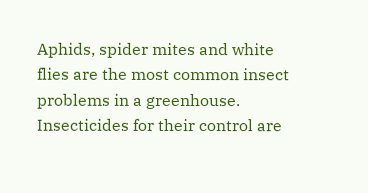Aphids, spider mites and white flies are the most common insect problems in a greenhouse. Insecticides for their control are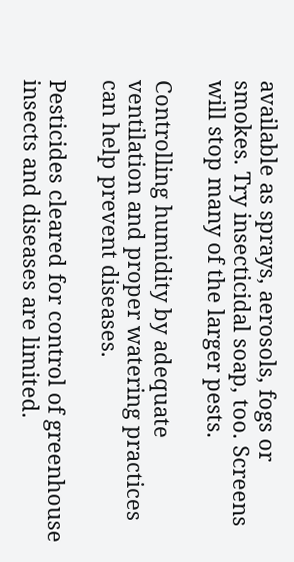available as sprays, aerosols, fogs or smokes. Try insecticidal soap, too. Screens will stop many of the larger pests.

Controlling humidity by adequate ventilation and proper watering practices can help prevent diseases.

Pesticides cleared for control of greenhouse insects and diseases are limited.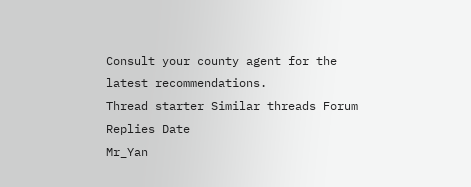Consult your county agent for the latest recommendations.
Thread starter Similar threads Forum Replies Date
Mr_Yan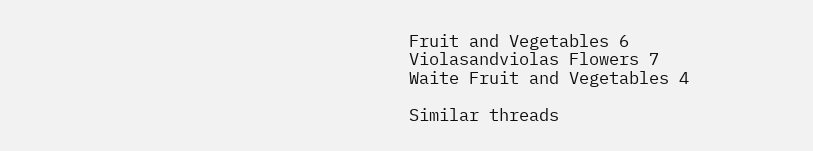Fruit and Vegetables 6
Violasandviolas Flowers 7
Waite Fruit and Vegetables 4

Similar threads